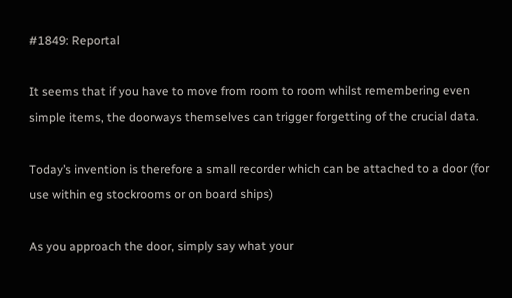#1849: Reportal

It seems that if you have to move from room to room whilst remembering even simple items, the doorways themselves can trigger forgetting of the crucial data.

Today’s invention is therefore a small recorder which can be attached to a door (for use within eg stockrooms or on board ships)

As you approach the door, simply say what your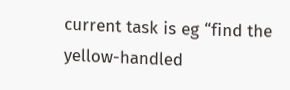current task is eg “find the yellow-handled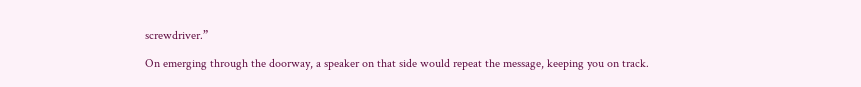screwdriver.”

On emerging through the doorway, a speaker on that side would repeat the message, keeping you on track.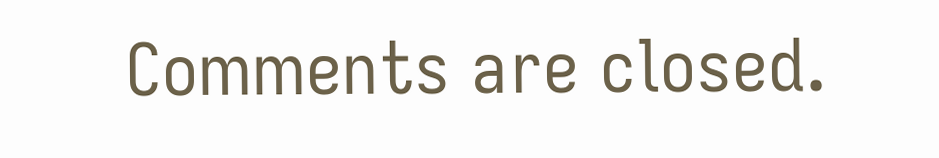Comments are closed.